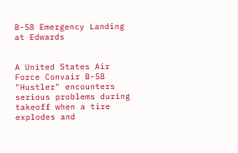B-58 Emergency Landing at Edwards


A United States Air Force Convair B-58 "Hustler" encounters serious problems during takeoff when a tire explodes and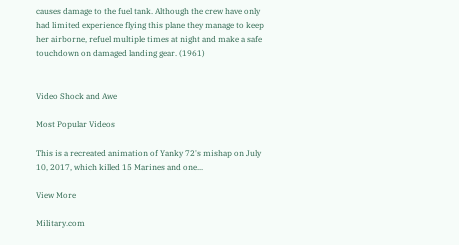causes damage to the fuel tank. Although the crew have only had limited experience flying this plane they manage to keep her airborne, refuel multiple times at night and make a safe touchdown on damaged landing gear. (1961)


Video Shock and Awe

Most Popular Videos

This is a recreated animation of Yanky 72's mishap on July 10, 2017, which killed 15 Marines and one...

View More

Military.com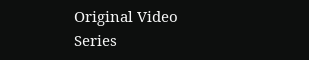Original Video Series